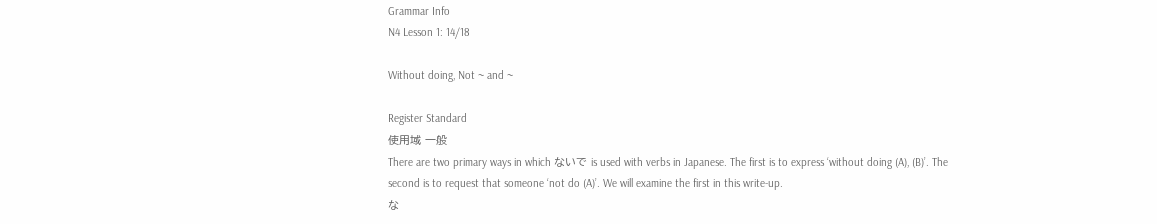Grammar Info
N4 Lesson 1: 14/18

Without doing, Not ~ and ~

Register Standard
使用域 一般
There are two primary ways in which ないで is used with verbs in Japanese. The first is to express ‘without doing (A), (B)’. The second is to request that someone ‘not do (A)’. We will examine the first in this write-up.
な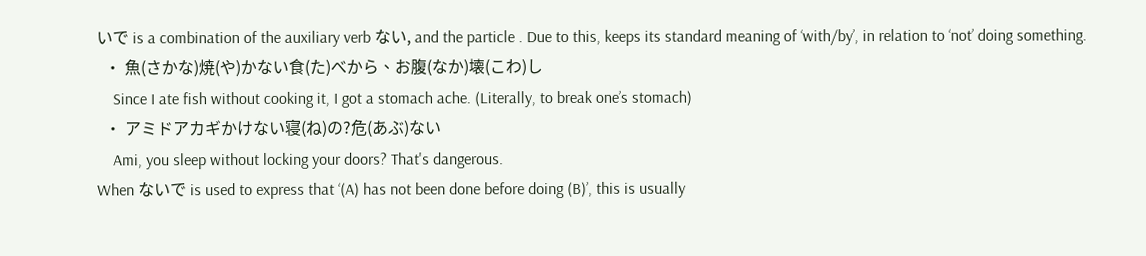いで is a combination of the auxiliary verb ない, and the particle . Due to this, keeps its standard meaning of ‘with/by’, in relation to ‘not’ doing something.
  • 魚(さかな)焼(や)かない食(た)べから、お腹(なか)壊(こわ)し
    Since I ate fish without cooking it, I got a stomach ache. (Literally, to break one’s stomach)
  • アミドアカギかけない寝(ね)の?危(あぶ)ない
    Ami, you sleep without locking your doors? That's dangerous.
When ないで is used to express that ‘(A) has not been done before doing (B)’, this is usually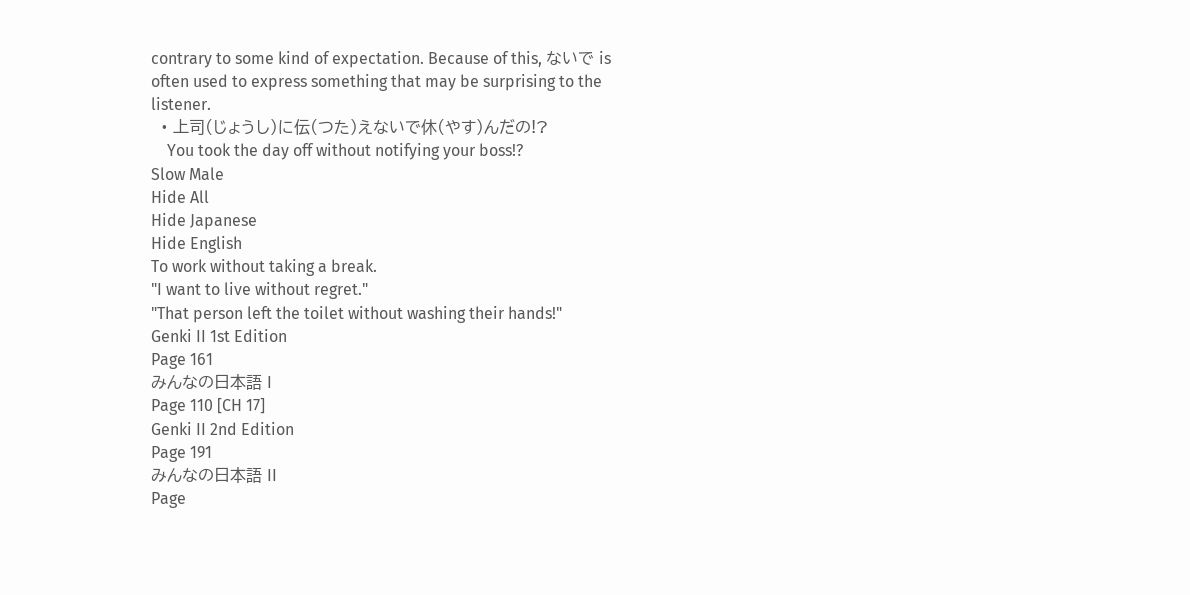contrary to some kind of expectation. Because of this, ないで is often used to express something that may be surprising to the listener.
  • 上司(じょうし)に伝(つた)えないで休(やす)んだの!?
    You took the day off without notifying your boss!?
Slow Male
Hide All
Hide Japanese
Hide English
To work without taking a break.
"I want to live without regret."
"That person left the toilet without washing their hands!"
Genki II 1st Edition
Page 161
みんなの日本語 I
Page 110 [CH 17]
Genki II 2nd Edition
Page 191
みんなの日本語 II
Page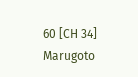60 [CH 34]
Marugoto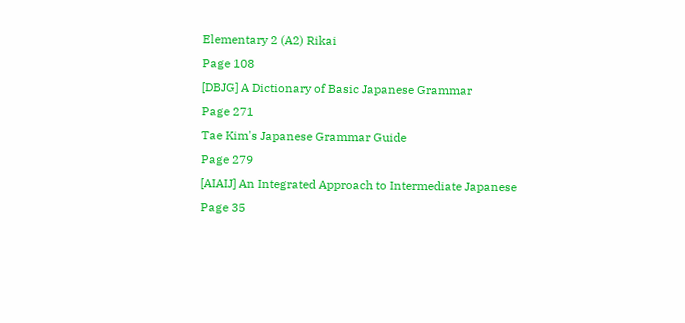Elementary 2 (A2) Rikai
Page 108
[DBJG] A Dictionary of Basic Japanese Grammar
Page 271
Tae Kim's Japanese Grammar Guide
Page 279
[AIAIJ] An Integrated Approach to Intermediate Japanese
Page 35